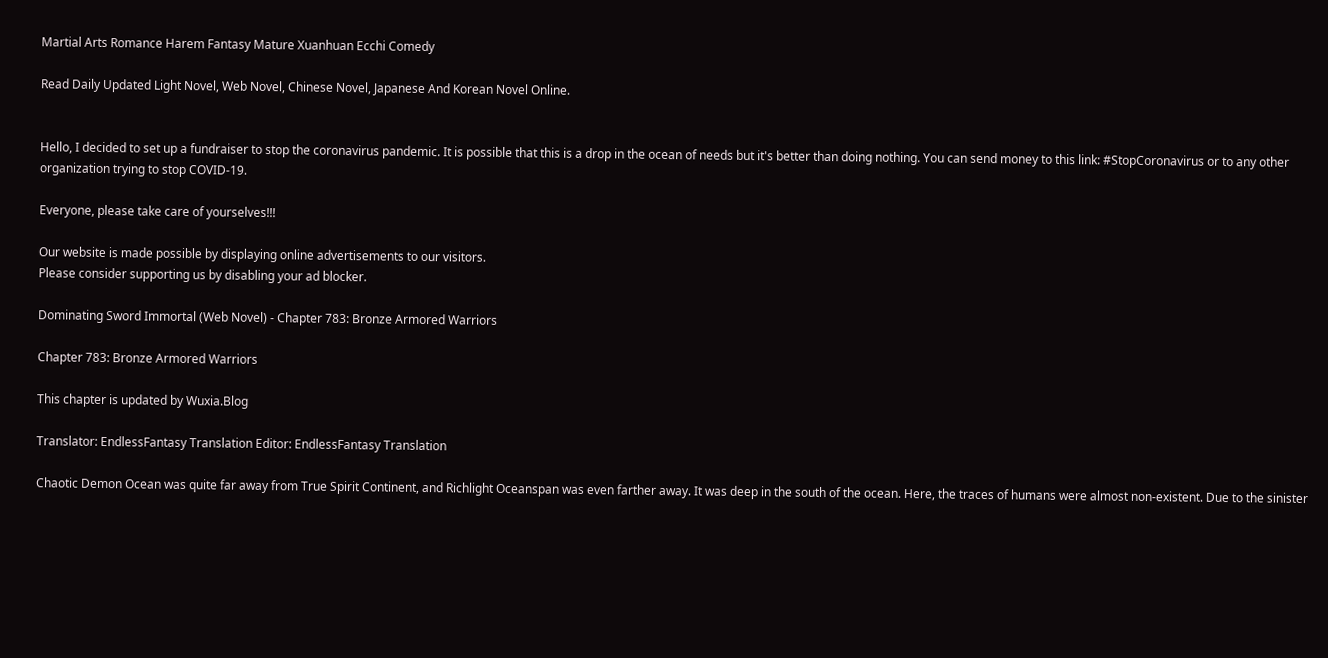Martial Arts Romance Harem Fantasy Mature Xuanhuan Ecchi Comedy

Read Daily Updated Light Novel, Web Novel, Chinese Novel, Japanese And Korean Novel Online.


Hello, I decided to set up a fundraiser to stop the coronavirus pandemic. It is possible that this is a drop in the ocean of needs but it's better than doing nothing. You can send money to this link: #StopCoronavirus or to any other organization trying to stop COVID-19.

Everyone, please take care of yourselves!!!

Our website is made possible by displaying online advertisements to our visitors.
Please consider supporting us by disabling your ad blocker.

Dominating Sword Immortal (Web Novel) - Chapter 783: Bronze Armored Warriors

Chapter 783: Bronze Armored Warriors

This chapter is updated by Wuxia.Blog

Translator: EndlessFantasy Translation Editor: EndlessFantasy Translation

Chaotic Demon Ocean was quite far away from True Spirit Continent, and Richlight Oceanspan was even farther away. It was deep in the south of the ocean. Here, the traces of humans were almost non-existent. Due to the sinister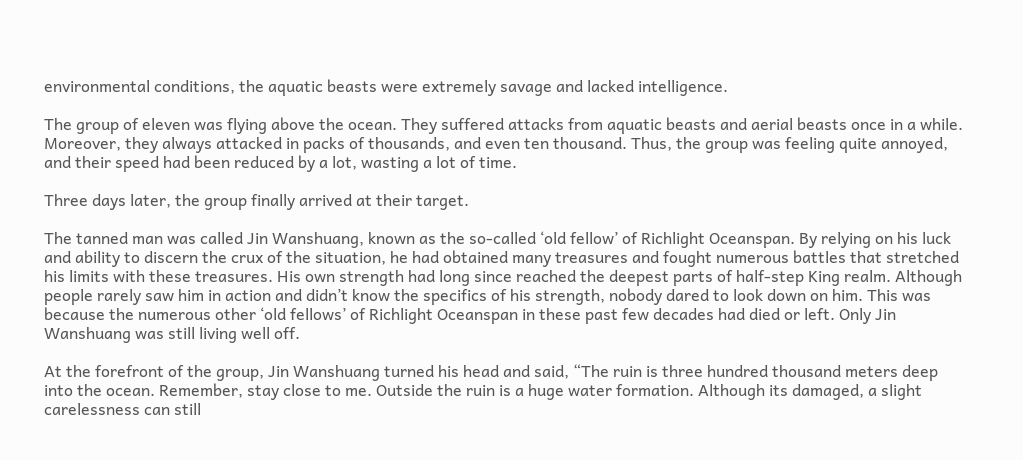environmental conditions, the aquatic beasts were extremely savage and lacked intelligence.

The group of eleven was flying above the ocean. They suffered attacks from aquatic beasts and aerial beasts once in a while. Moreover, they always attacked in packs of thousands, and even ten thousand. Thus, the group was feeling quite annoyed, and their speed had been reduced by a lot, wasting a lot of time.

Three days later, the group finally arrived at their target.

The tanned man was called Jin Wanshuang, known as the so-called ‘old fellow’ of Richlight Oceanspan. By relying on his luck and ability to discern the crux of the situation, he had obtained many treasures and fought numerous battles that stretched his limits with these treasures. His own strength had long since reached the deepest parts of half-step King realm. Although people rarely saw him in action and didn’t know the specifics of his strength, nobody dared to look down on him. This was because the numerous other ‘old fellows’ of Richlight Oceanspan in these past few decades had died or left. Only Jin Wanshuang was still living well off.

At the forefront of the group, Jin Wanshuang turned his head and said, “The ruin is three hundred thousand meters deep into the ocean. Remember, stay close to me. Outside the ruin is a huge water formation. Although its damaged, a slight carelessness can still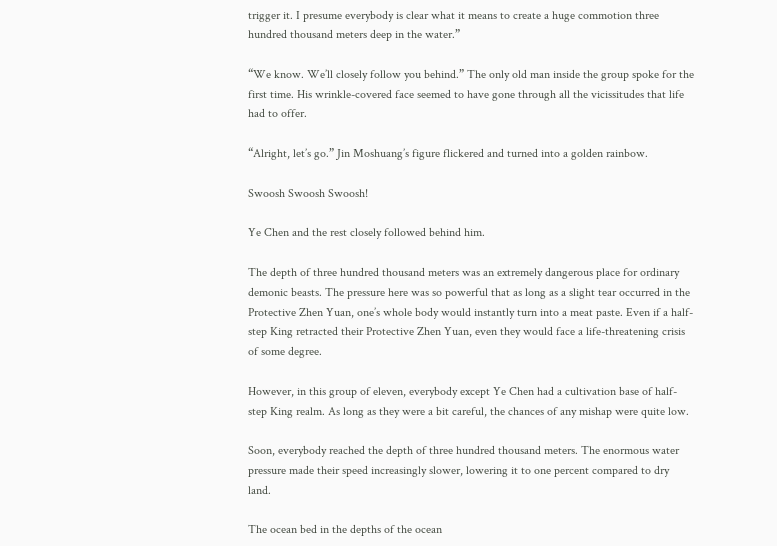trigger it. I presume everybody is clear what it means to create a huge commotion three hundred thousand meters deep in the water.”

“We know. We’ll closely follow you behind.” The only old man inside the group spoke for the first time. His wrinkle-covered face seemed to have gone through all the vicissitudes that life had to offer.

“Alright, let’s go.” Jin Moshuang’s figure flickered and turned into a golden rainbow.

Swoosh Swoosh Swoosh!

Ye Chen and the rest closely followed behind him.

The depth of three hundred thousand meters was an extremely dangerous place for ordinary demonic beasts. The pressure here was so powerful that as long as a slight tear occurred in the Protective Zhen Yuan, one’s whole body would instantly turn into a meat paste. Even if a half-step King retracted their Protective Zhen Yuan, even they would face a life-threatening crisis of some degree.

However, in this group of eleven, everybody except Ye Chen had a cultivation base of half-step King realm. As long as they were a bit careful, the chances of any mishap were quite low.

Soon, everybody reached the depth of three hundred thousand meters. The enormous water pressure made their speed increasingly slower, lowering it to one percent compared to dry land.

The ocean bed in the depths of the ocean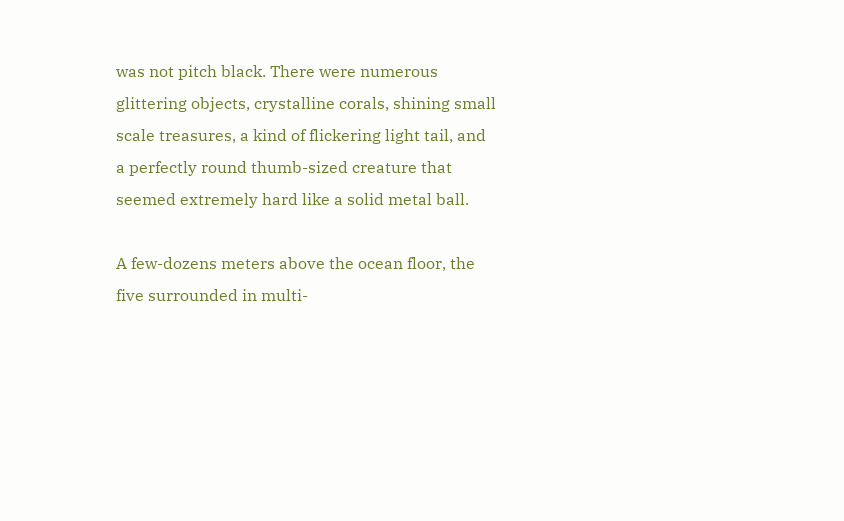was not pitch black. There were numerous glittering objects, crystalline corals, shining small scale treasures, a kind of flickering light tail, and a perfectly round thumb-sized creature that seemed extremely hard like a solid metal ball.

A few-dozens meters above the ocean floor, the five surrounded in multi-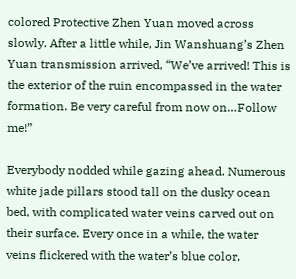colored Protective Zhen Yuan moved across slowly. After a little while, Jin Wanshuang’s Zhen Yuan transmission arrived, “We’ve arrived! This is the exterior of the ruin encompassed in the water formation. Be very careful from now on…Follow me!”

Everybody nodded while gazing ahead. Numerous white jade pillars stood tall on the dusky ocean bed, with complicated water veins carved out on their surface. Every once in a while, the water veins flickered with the water’s blue color,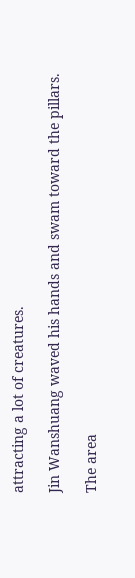attracting a lot of creatures.

Jin Wanshuang waved his hands and swam toward the pillars.

The area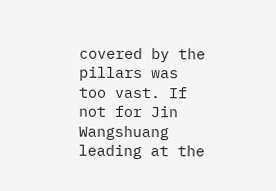covered by the pillars was too vast. If not for Jin Wangshuang leading at the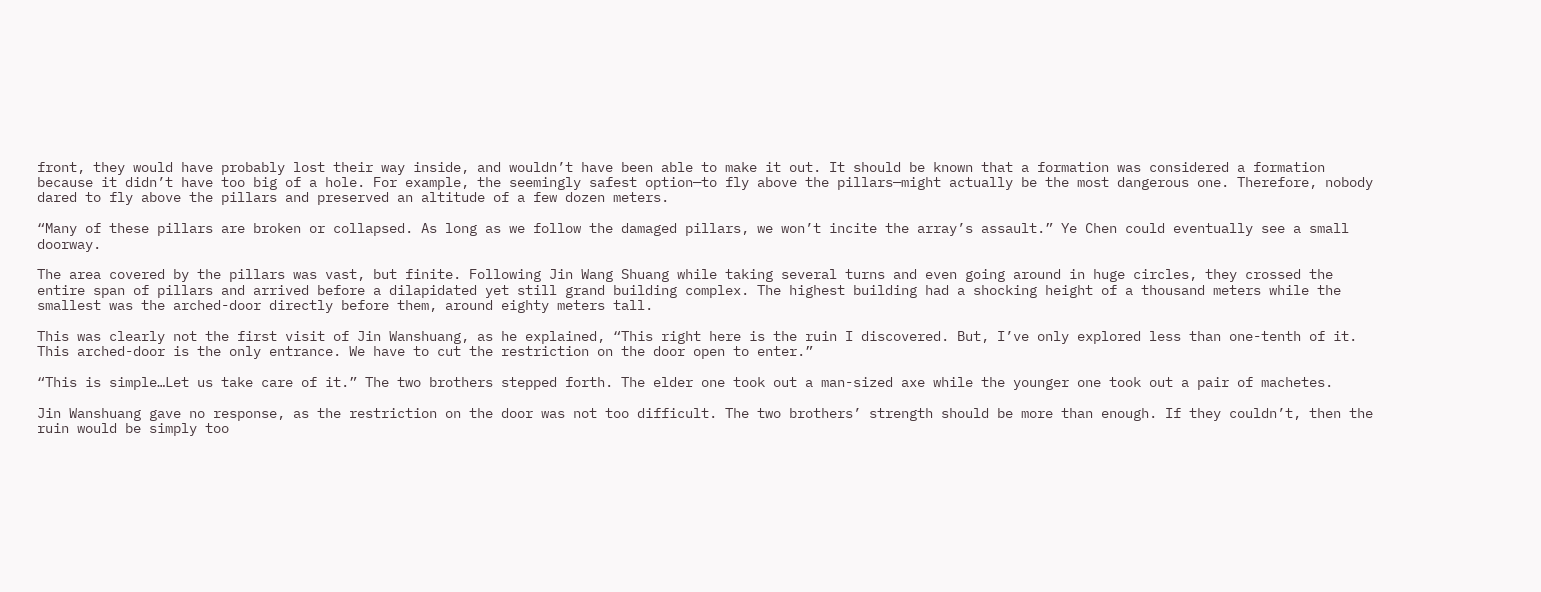front, they would have probably lost their way inside, and wouldn’t have been able to make it out. It should be known that a formation was considered a formation because it didn’t have too big of a hole. For example, the seemingly safest option—to fly above the pillars—might actually be the most dangerous one. Therefore, nobody dared to fly above the pillars and preserved an altitude of a few dozen meters.

“Many of these pillars are broken or collapsed. As long as we follow the damaged pillars, we won’t incite the array’s assault.” Ye Chen could eventually see a small doorway.

The area covered by the pillars was vast, but finite. Following Jin Wang Shuang while taking several turns and even going around in huge circles, they crossed the entire span of pillars and arrived before a dilapidated yet still grand building complex. The highest building had a shocking height of a thousand meters while the smallest was the arched-door directly before them, around eighty meters tall.

This was clearly not the first visit of Jin Wanshuang, as he explained, “This right here is the ruin I discovered. But, I’ve only explored less than one-tenth of it. This arched-door is the only entrance. We have to cut the restriction on the door open to enter.”

“This is simple…Let us take care of it.” The two brothers stepped forth. The elder one took out a man-sized axe while the younger one took out a pair of machetes.

Jin Wanshuang gave no response, as the restriction on the door was not too difficult. The two brothers’ strength should be more than enough. If they couldn’t, then the ruin would be simply too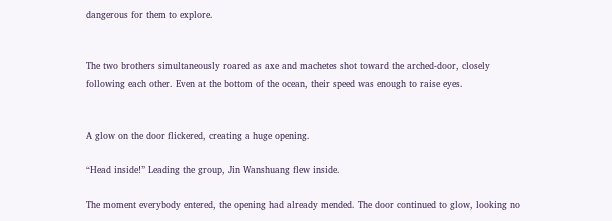dangerous for them to explore.


The two brothers simultaneously roared as axe and machetes shot toward the arched-door, closely following each other. Even at the bottom of the ocean, their speed was enough to raise eyes.


A glow on the door flickered, creating a huge opening.

“Head inside!” Leading the group, Jin Wanshuang flew inside.

The moment everybody entered, the opening had already mended. The door continued to glow, looking no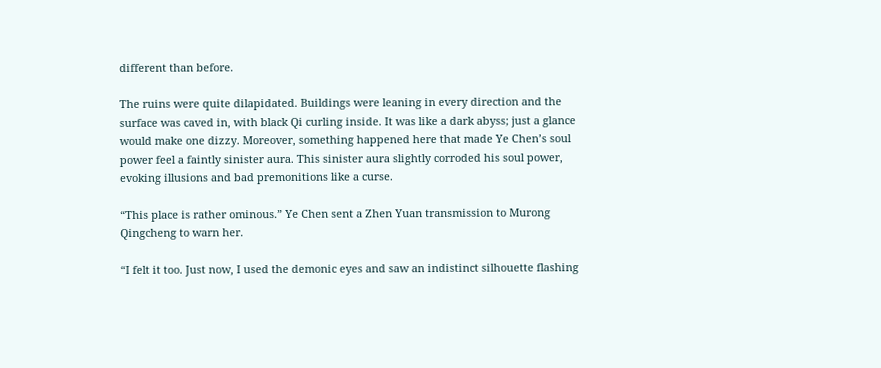different than before.

The ruins were quite dilapidated. Buildings were leaning in every direction and the surface was caved in, with black Qi curling inside. It was like a dark abyss; just a glance would make one dizzy. Moreover, something happened here that made Ye Chen’s soul power feel a faintly sinister aura. This sinister aura slightly corroded his soul power, evoking illusions and bad premonitions like a curse.

“This place is rather ominous.” Ye Chen sent a Zhen Yuan transmission to Murong Qingcheng to warn her.

“I felt it too. Just now, I used the demonic eyes and saw an indistinct silhouette flashing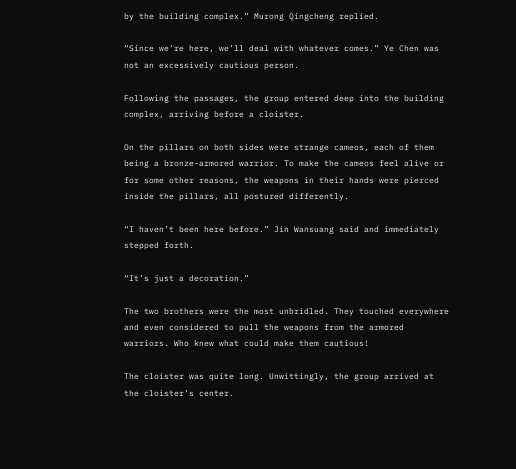by the building complex.” Murong Qingcheng replied.

“Since we’re here, we’ll deal with whatever comes.” Ye Chen was not an excessively cautious person.

Following the passages, the group entered deep into the building complex, arriving before a cloister.

On the pillars on both sides were strange cameos, each of them being a bronze-armored warrior. To make the cameos feel alive or for some other reasons, the weapons in their hands were pierced inside the pillars, all postured differently.

“I haven’t been here before.” Jin Wansuang said and immediately stepped forth.

“It’s just a decoration.”

The two brothers were the most unbridled. They touched everywhere and even considered to pull the weapons from the armored warriors. Who knew what could make them cautious!

The cloister was quite long. Unwittingly, the group arrived at the cloister’s center.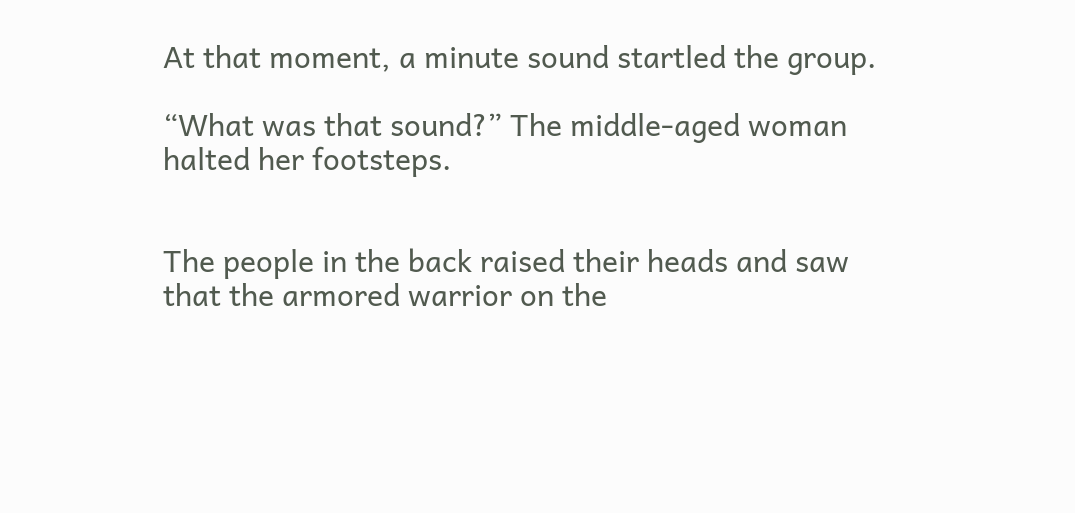At that moment, a minute sound startled the group.

“What was that sound?” The middle-aged woman halted her footsteps.


The people in the back raised their heads and saw that the armored warrior on the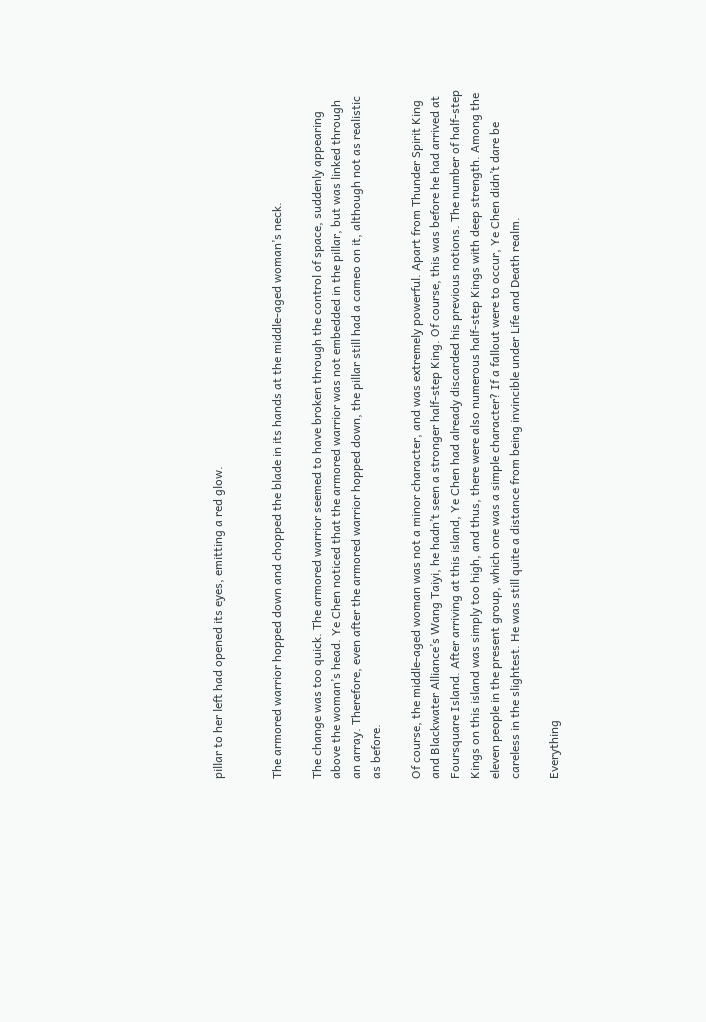pillar to her left had opened its eyes, emitting a red glow.


The armored warrior hopped down and chopped the blade in its hands at the middle-aged woman’s neck.

The change was too quick. The armored warrior seemed to have broken through the control of space, suddenly appearing above the woman’s head. Ye Chen noticed that the armored warrior was not embedded in the pillar, but was linked through an array. Therefore, even after the armored warrior hopped down, the pillar still had a cameo on it, although not as realistic as before.

Of course, the middle-aged woman was not a minor character, and was extremely powerful. Apart from Thunder Spirit King and Blackwater Alliance’s Wang Taiyi, he hadn’t seen a stronger half-step King. Of course, this was before he had arrived at Foursquare Island. After arriving at this island, Ye Chen had already discarded his previous notions. The number of half-step Kings on this island was simply too high, and thus, there were also numerous half-step Kings with deep strength. Among the eleven people in the present group, which one was a simple character? If a fallout were to occur, Ye Chen didn’t dare be careless in the slightest. He was still quite a distance from being invincible under Life and Death realm.

Everything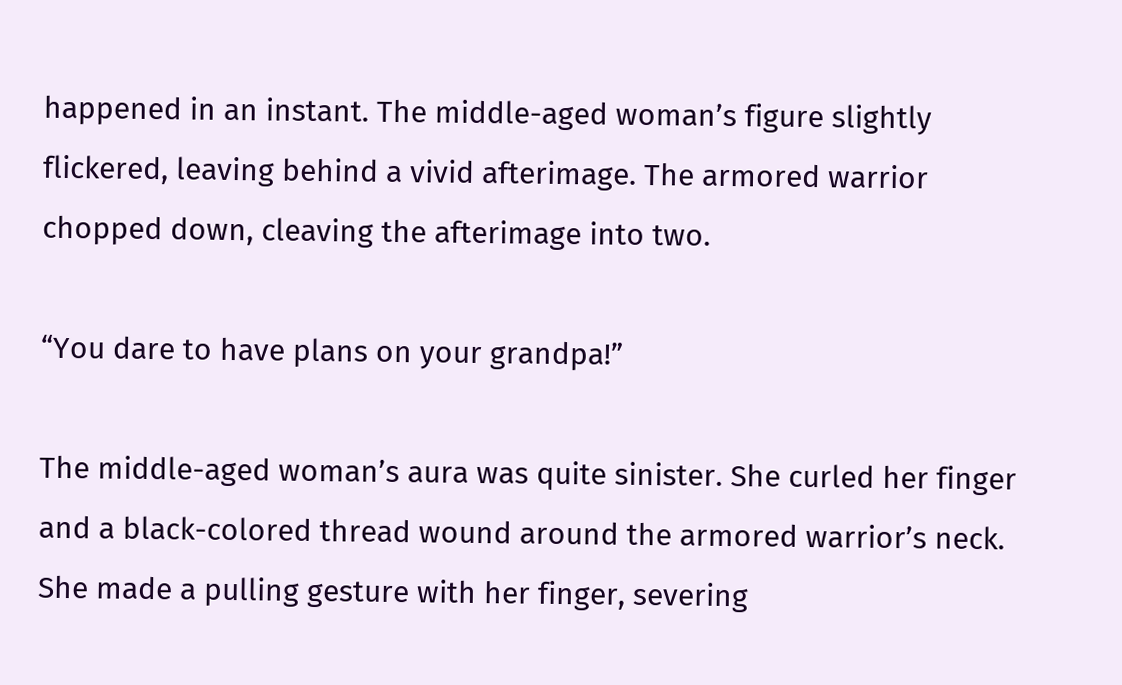happened in an instant. The middle-aged woman’s figure slightly flickered, leaving behind a vivid afterimage. The armored warrior chopped down, cleaving the afterimage into two.

“You dare to have plans on your grandpa!”

The middle-aged woman’s aura was quite sinister. She curled her finger and a black-colored thread wound around the armored warrior’s neck. She made a pulling gesture with her finger, severing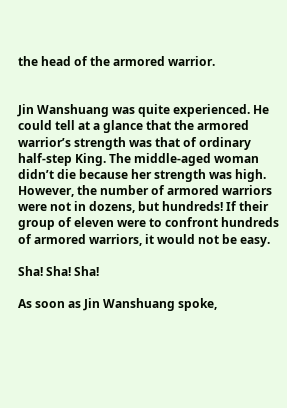the head of the armored warrior.


Jin Wanshuang was quite experienced. He could tell at a glance that the armored warrior’s strength was that of ordinary half-step King. The middle-aged woman didn’t die because her strength was high. However, the number of armored warriors were not in dozens, but hundreds! If their group of eleven were to confront hundreds of armored warriors, it would not be easy.

Sha! Sha! Sha!

As soon as Jin Wanshuang spoke,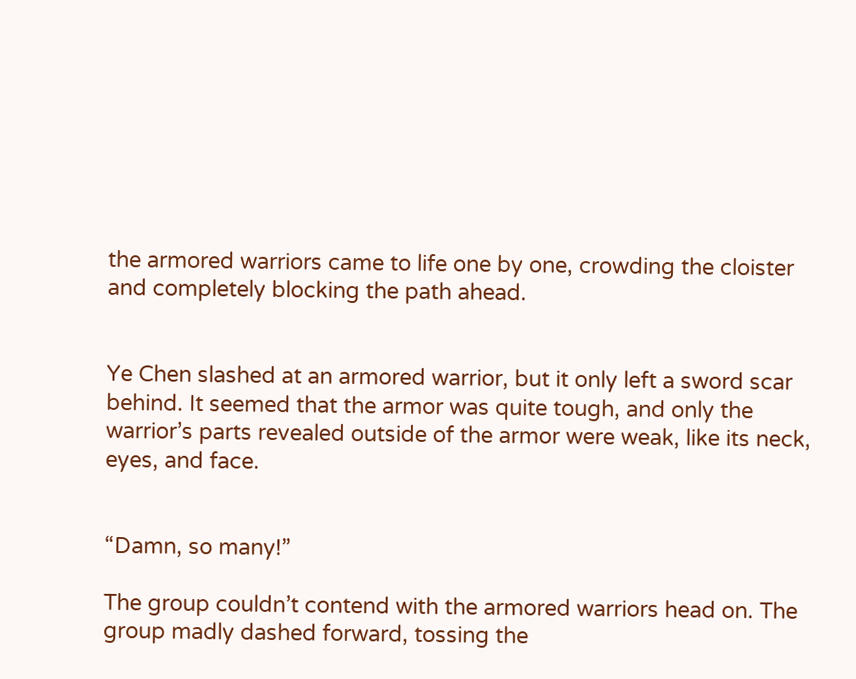the armored warriors came to life one by one, crowding the cloister and completely blocking the path ahead.


Ye Chen slashed at an armored warrior, but it only left a sword scar behind. It seemed that the armor was quite tough, and only the warrior’s parts revealed outside of the armor were weak, like its neck, eyes, and face.


“Damn, so many!”

The group couldn’t contend with the armored warriors head on. The group madly dashed forward, tossing the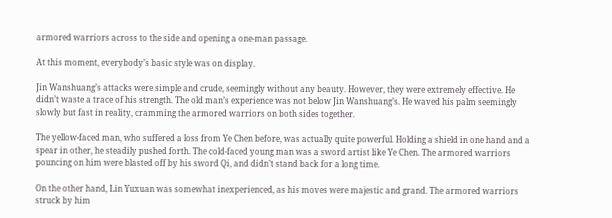armored warriors across to the side and opening a one-man passage.

At this moment, everybody’s basic style was on display.

Jin Wanshuang’s attacks were simple and crude, seemingly without any beauty. However, they were extremely effective. He didn’t waste a trace of his strength. The old man’s experience was not below Jin Wanshuang’s. He waved his palm seemingly slowly but fast in reality, cramming the armored warriors on both sides together.

The yellow-faced man, who suffered a loss from Ye Chen before, was actually quite powerful. Holding a shield in one hand and a spear in other, he steadily pushed forth. The cold-faced young man was a sword artist like Ye Chen. The armored warriors pouncing on him were blasted off by his sword Qi, and didn’t stand back for a long time.

On the other hand, Lin Yuxuan was somewhat inexperienced, as his moves were majestic and grand. The armored warriors struck by him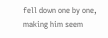fell down one by one, making him seem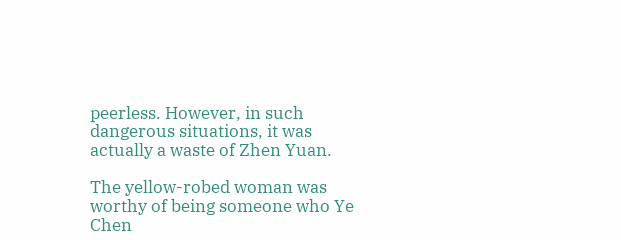peerless. However, in such dangerous situations, it was actually a waste of Zhen Yuan.

The yellow-robed woman was worthy of being someone who Ye Chen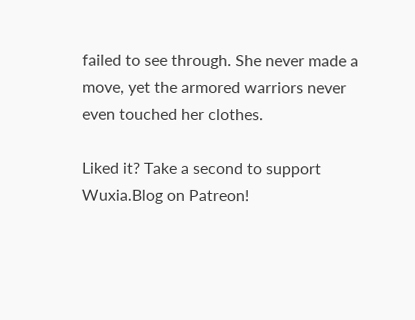failed to see through. She never made a move, yet the armored warriors never even touched her clothes.

Liked it? Take a second to support Wuxia.Blog on Patreon!